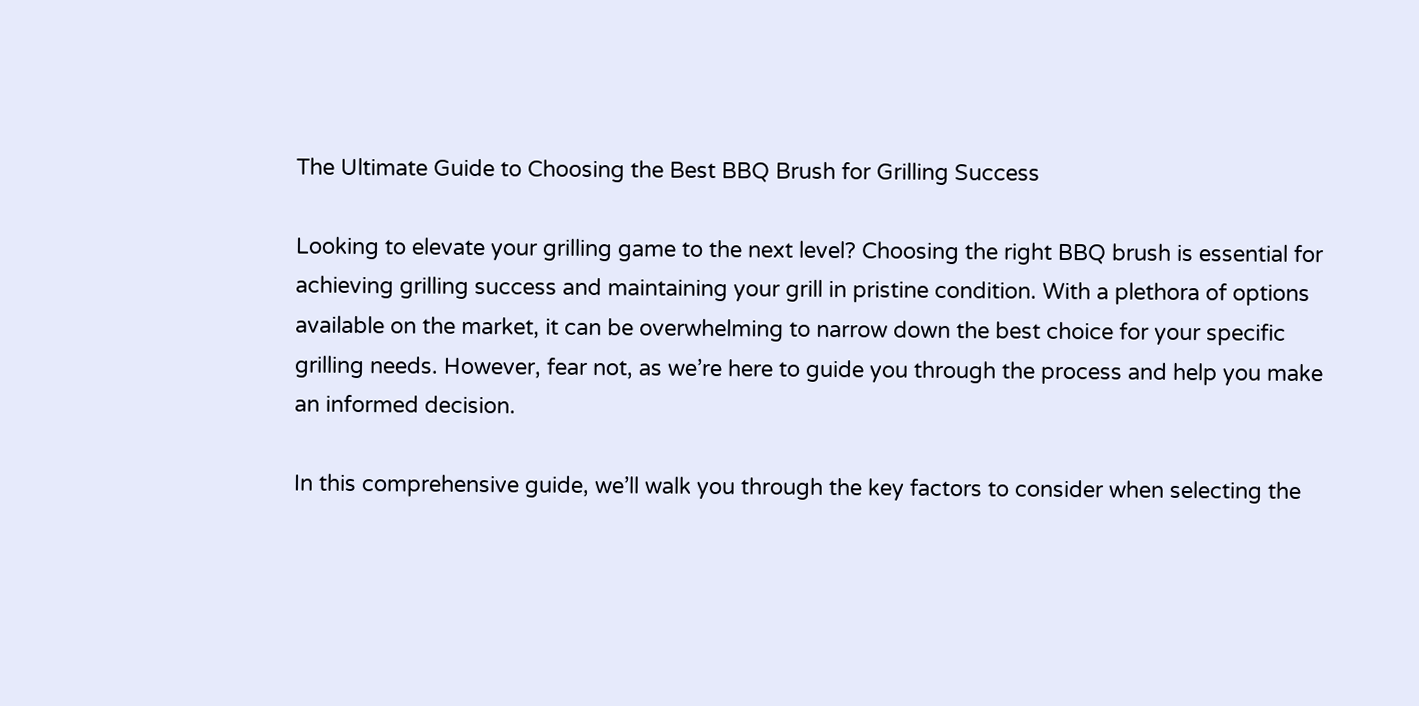The Ultimate Guide to Choosing the Best BBQ Brush for Grilling Success

Looking to elevate your grilling game to the next level? Choosing the right BBQ brush is essential for achieving grilling success and maintaining your grill in pristine condition. With a plethora of options available on the market, it can be overwhelming to narrow down the best choice for your specific grilling needs. However, fear not, as we’re here to guide you through the process and help you make an informed decision.

In this comprehensive guide, we’ll walk you through the key factors to consider when selecting the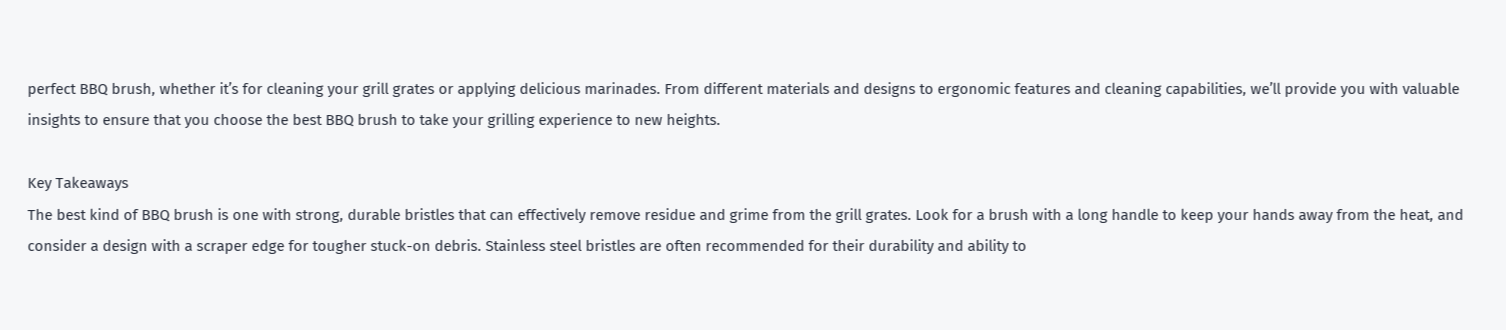perfect BBQ brush, whether it’s for cleaning your grill grates or applying delicious marinades. From different materials and designs to ergonomic features and cleaning capabilities, we’ll provide you with valuable insights to ensure that you choose the best BBQ brush to take your grilling experience to new heights.

Key Takeaways
The best kind of BBQ brush is one with strong, durable bristles that can effectively remove residue and grime from the grill grates. Look for a brush with a long handle to keep your hands away from the heat, and consider a design with a scraper edge for tougher stuck-on debris. Stainless steel bristles are often recommended for their durability and ability to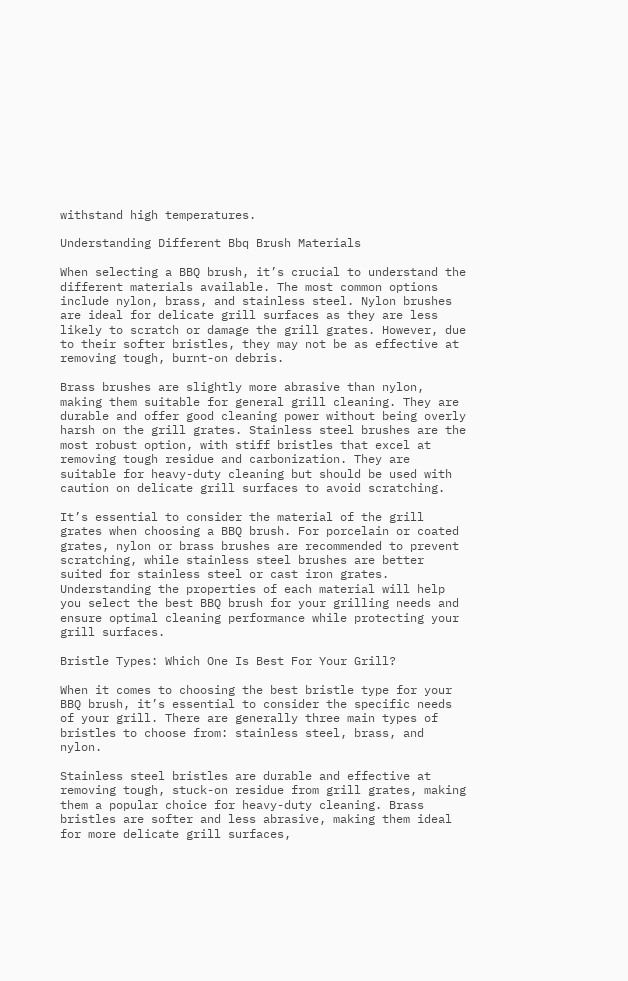withstand high temperatures.

Understanding Different Bbq Brush Materials

When selecting a BBQ brush, it’s crucial to understand the different materials available. The most common options include nylon, brass, and stainless steel. Nylon brushes are ideal for delicate grill surfaces as they are less likely to scratch or damage the grill grates. However, due to their softer bristles, they may not be as effective at removing tough, burnt-on debris.

Brass brushes are slightly more abrasive than nylon, making them suitable for general grill cleaning. They are durable and offer good cleaning power without being overly harsh on the grill grates. Stainless steel brushes are the most robust option, with stiff bristles that excel at removing tough residue and carbonization. They are suitable for heavy-duty cleaning but should be used with caution on delicate grill surfaces to avoid scratching.

It’s essential to consider the material of the grill grates when choosing a BBQ brush. For porcelain or coated grates, nylon or brass brushes are recommended to prevent scratching, while stainless steel brushes are better suited for stainless steel or cast iron grates. Understanding the properties of each material will help you select the best BBQ brush for your grilling needs and ensure optimal cleaning performance while protecting your grill surfaces.

Bristle Types: Which One Is Best For Your Grill?

When it comes to choosing the best bristle type for your BBQ brush, it’s essential to consider the specific needs of your grill. There are generally three main types of bristles to choose from: stainless steel, brass, and nylon.

Stainless steel bristles are durable and effective at removing tough, stuck-on residue from grill grates, making them a popular choice for heavy-duty cleaning. Brass bristles are softer and less abrasive, making them ideal for more delicate grill surfaces,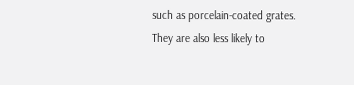such as porcelain-coated grates. They are also less likely to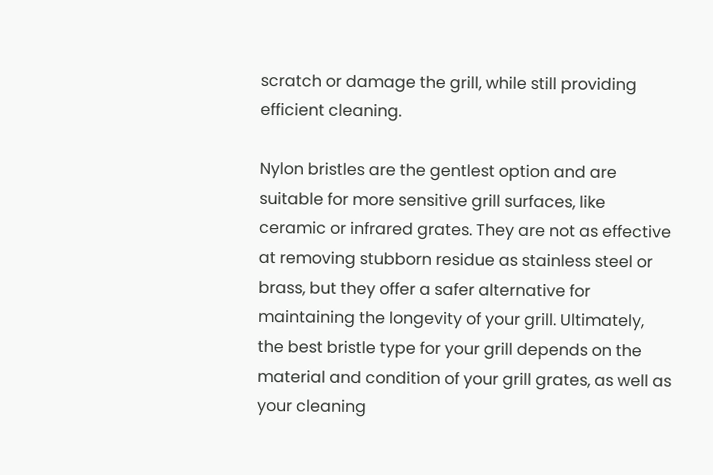scratch or damage the grill, while still providing efficient cleaning.

Nylon bristles are the gentlest option and are suitable for more sensitive grill surfaces, like ceramic or infrared grates. They are not as effective at removing stubborn residue as stainless steel or brass, but they offer a safer alternative for maintaining the longevity of your grill. Ultimately, the best bristle type for your grill depends on the material and condition of your grill grates, as well as your cleaning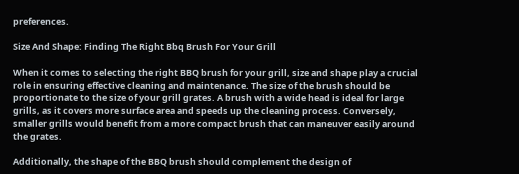preferences.

Size And Shape: Finding The Right Bbq Brush For Your Grill

When it comes to selecting the right BBQ brush for your grill, size and shape play a crucial role in ensuring effective cleaning and maintenance. The size of the brush should be proportionate to the size of your grill grates. A brush with a wide head is ideal for large grills, as it covers more surface area and speeds up the cleaning process. Conversely, smaller grills would benefit from a more compact brush that can maneuver easily around the grates.

Additionally, the shape of the BBQ brush should complement the design of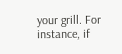your grill. For instance, if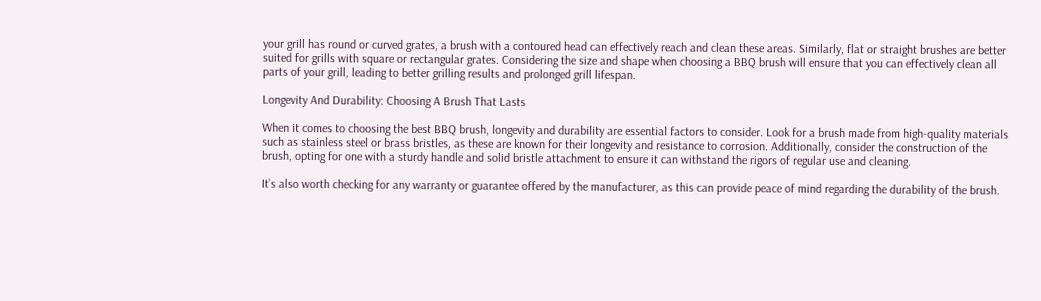your grill has round or curved grates, a brush with a contoured head can effectively reach and clean these areas. Similarly, flat or straight brushes are better suited for grills with square or rectangular grates. Considering the size and shape when choosing a BBQ brush will ensure that you can effectively clean all parts of your grill, leading to better grilling results and prolonged grill lifespan.

Longevity And Durability: Choosing A Brush That Lasts

When it comes to choosing the best BBQ brush, longevity and durability are essential factors to consider. Look for a brush made from high-quality materials such as stainless steel or brass bristles, as these are known for their longevity and resistance to corrosion. Additionally, consider the construction of the brush, opting for one with a sturdy handle and solid bristle attachment to ensure it can withstand the rigors of regular use and cleaning.

It’s also worth checking for any warranty or guarantee offered by the manufacturer, as this can provide peace of mind regarding the durability of the brush.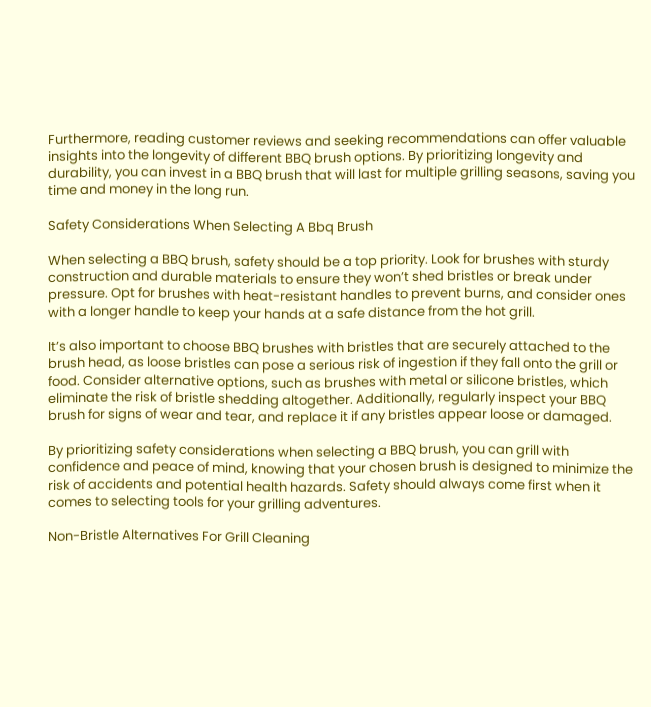Furthermore, reading customer reviews and seeking recommendations can offer valuable insights into the longevity of different BBQ brush options. By prioritizing longevity and durability, you can invest in a BBQ brush that will last for multiple grilling seasons, saving you time and money in the long run.

Safety Considerations When Selecting A Bbq Brush

When selecting a BBQ brush, safety should be a top priority. Look for brushes with sturdy construction and durable materials to ensure they won’t shed bristles or break under pressure. Opt for brushes with heat-resistant handles to prevent burns, and consider ones with a longer handle to keep your hands at a safe distance from the hot grill.

It’s also important to choose BBQ brushes with bristles that are securely attached to the brush head, as loose bristles can pose a serious risk of ingestion if they fall onto the grill or food. Consider alternative options, such as brushes with metal or silicone bristles, which eliminate the risk of bristle shedding altogether. Additionally, regularly inspect your BBQ brush for signs of wear and tear, and replace it if any bristles appear loose or damaged.

By prioritizing safety considerations when selecting a BBQ brush, you can grill with confidence and peace of mind, knowing that your chosen brush is designed to minimize the risk of accidents and potential health hazards. Safety should always come first when it comes to selecting tools for your grilling adventures.

Non-Bristle Alternatives For Grill Cleaning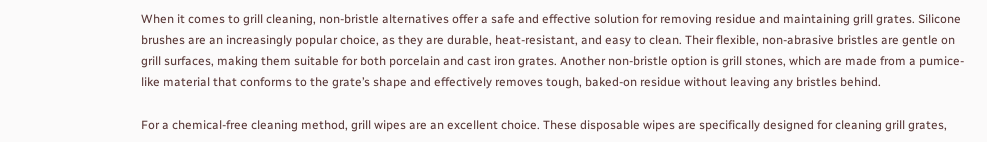When it comes to grill cleaning, non-bristle alternatives offer a safe and effective solution for removing residue and maintaining grill grates. Silicone brushes are an increasingly popular choice, as they are durable, heat-resistant, and easy to clean. Their flexible, non-abrasive bristles are gentle on grill surfaces, making them suitable for both porcelain and cast iron grates. Another non-bristle option is grill stones, which are made from a pumice-like material that conforms to the grate’s shape and effectively removes tough, baked-on residue without leaving any bristles behind.

For a chemical-free cleaning method, grill wipes are an excellent choice. These disposable wipes are specifically designed for cleaning grill grates,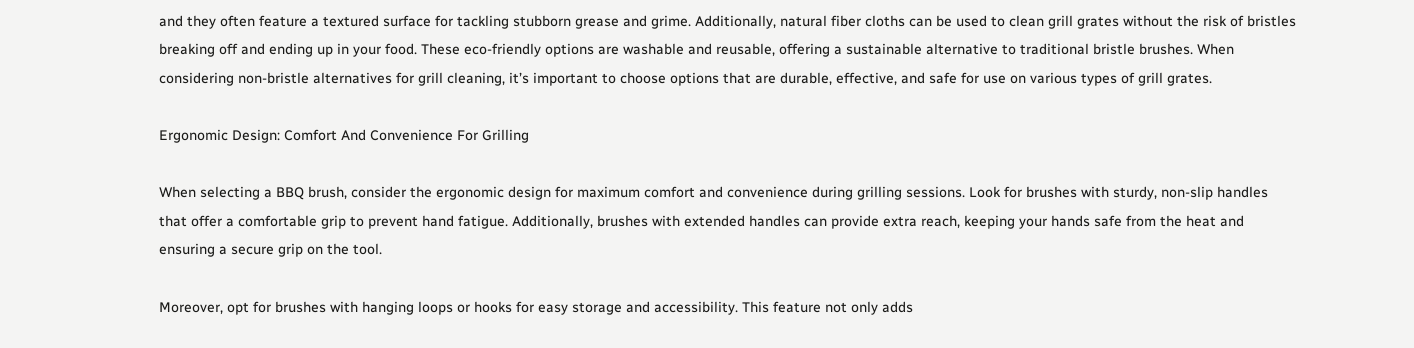and they often feature a textured surface for tackling stubborn grease and grime. Additionally, natural fiber cloths can be used to clean grill grates without the risk of bristles breaking off and ending up in your food. These eco-friendly options are washable and reusable, offering a sustainable alternative to traditional bristle brushes. When considering non-bristle alternatives for grill cleaning, it’s important to choose options that are durable, effective, and safe for use on various types of grill grates.

Ergonomic Design: Comfort And Convenience For Grilling

When selecting a BBQ brush, consider the ergonomic design for maximum comfort and convenience during grilling sessions. Look for brushes with sturdy, non-slip handles that offer a comfortable grip to prevent hand fatigue. Additionally, brushes with extended handles can provide extra reach, keeping your hands safe from the heat and ensuring a secure grip on the tool.

Moreover, opt for brushes with hanging loops or hooks for easy storage and accessibility. This feature not only adds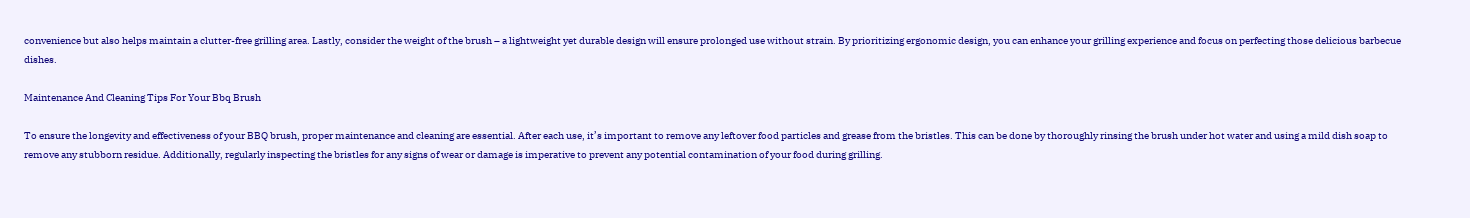convenience but also helps maintain a clutter-free grilling area. Lastly, consider the weight of the brush – a lightweight yet durable design will ensure prolonged use without strain. By prioritizing ergonomic design, you can enhance your grilling experience and focus on perfecting those delicious barbecue dishes.

Maintenance And Cleaning Tips For Your Bbq Brush

To ensure the longevity and effectiveness of your BBQ brush, proper maintenance and cleaning are essential. After each use, it’s important to remove any leftover food particles and grease from the bristles. This can be done by thoroughly rinsing the brush under hot water and using a mild dish soap to remove any stubborn residue. Additionally, regularly inspecting the bristles for any signs of wear or damage is imperative to prevent any potential contamination of your food during grilling.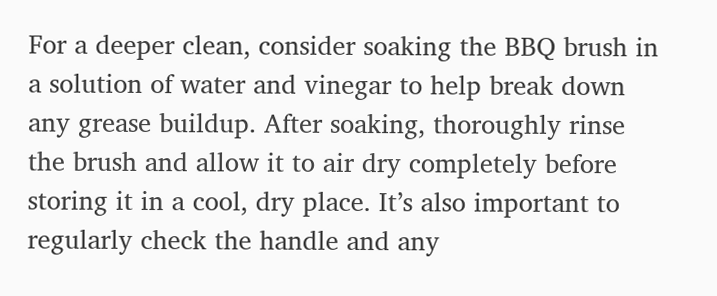For a deeper clean, consider soaking the BBQ brush in a solution of water and vinegar to help break down any grease buildup. After soaking, thoroughly rinse the brush and allow it to air dry completely before storing it in a cool, dry place. It’s also important to regularly check the handle and any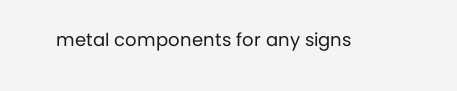metal components for any signs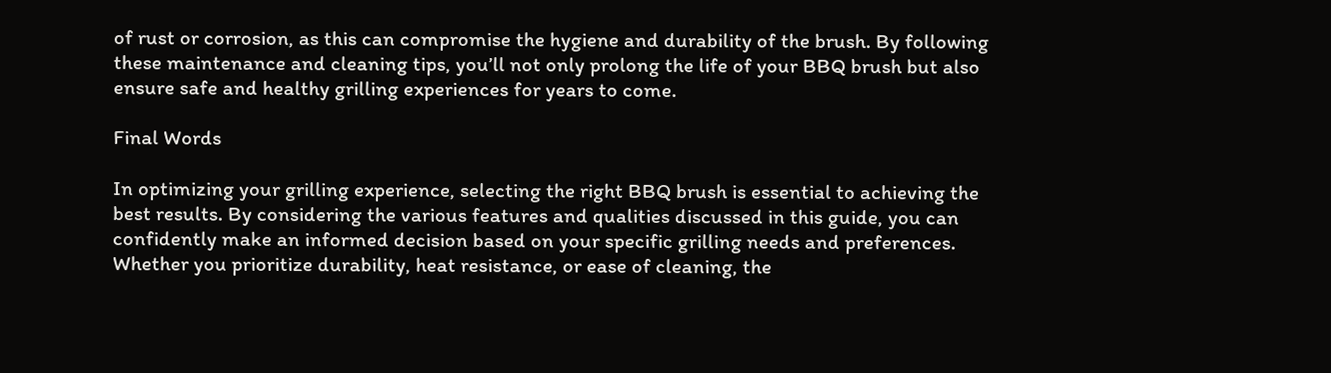of rust or corrosion, as this can compromise the hygiene and durability of the brush. By following these maintenance and cleaning tips, you’ll not only prolong the life of your BBQ brush but also ensure safe and healthy grilling experiences for years to come.

Final Words

In optimizing your grilling experience, selecting the right BBQ brush is essential to achieving the best results. By considering the various features and qualities discussed in this guide, you can confidently make an informed decision based on your specific grilling needs and preferences. Whether you prioritize durability, heat resistance, or ease of cleaning, the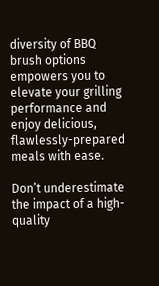diversity of BBQ brush options empowers you to elevate your grilling performance and enjoy delicious, flawlessly-prepared meals with ease.

Don’t underestimate the impact of a high-quality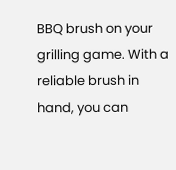BBQ brush on your grilling game. With a reliable brush in hand, you can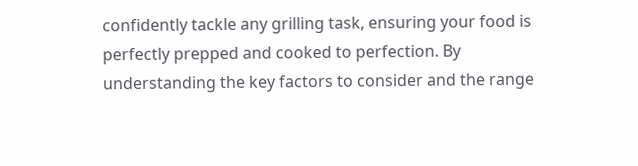confidently tackle any grilling task, ensuring your food is perfectly prepped and cooked to perfection. By understanding the key factors to consider and the range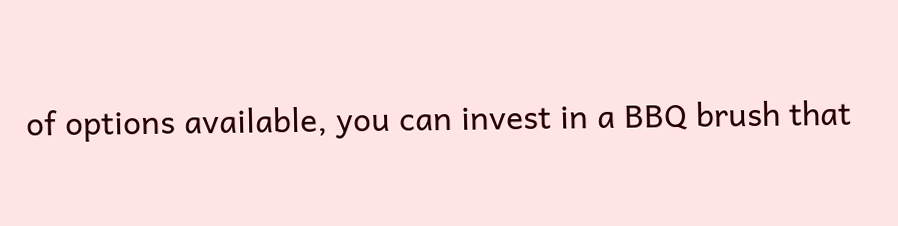of options available, you can invest in a BBQ brush that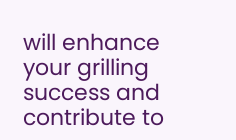will enhance your grilling success and contribute to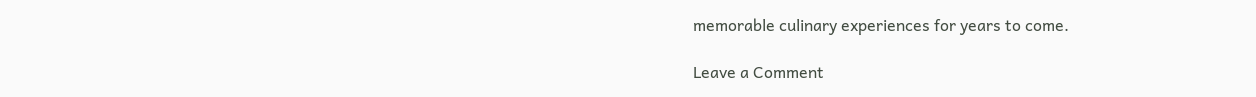memorable culinary experiences for years to come.

Leave a Comment